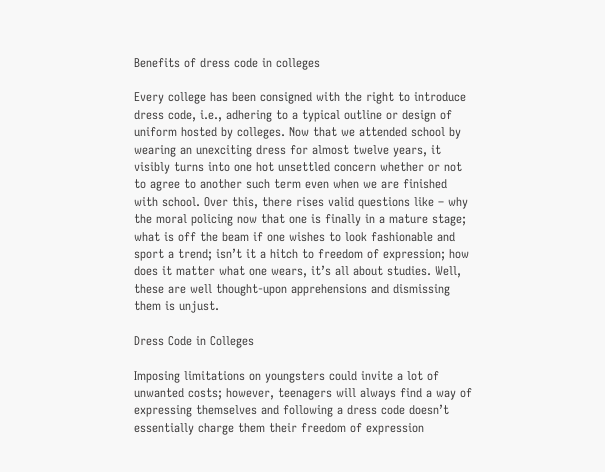Benefits of dress code in colleges

Every college has been consigned with the right to introduce dress code, i.e., adhering to a typical outline or design of uniform hosted by colleges. Now that we attended school by wearing an unexciting dress for almost twelve years, it visibly turns into one hot unsettled concern whether or not to agree to another such term even when we are finished with school. Over this, there rises valid questions like – why the moral policing now that one is finally in a mature stage; what is off the beam if one wishes to look fashionable and sport a trend; isn’t it a hitch to freedom of expression; how does it matter what one wears, it’s all about studies. Well, these are well thought-upon apprehensions and dismissing them is unjust.

Dress Code in Colleges

Imposing limitations on youngsters could invite a lot of unwanted costs; however, teenagers will always find a way of expressing themselves and following a dress code doesn’t essentially charge them their freedom of expression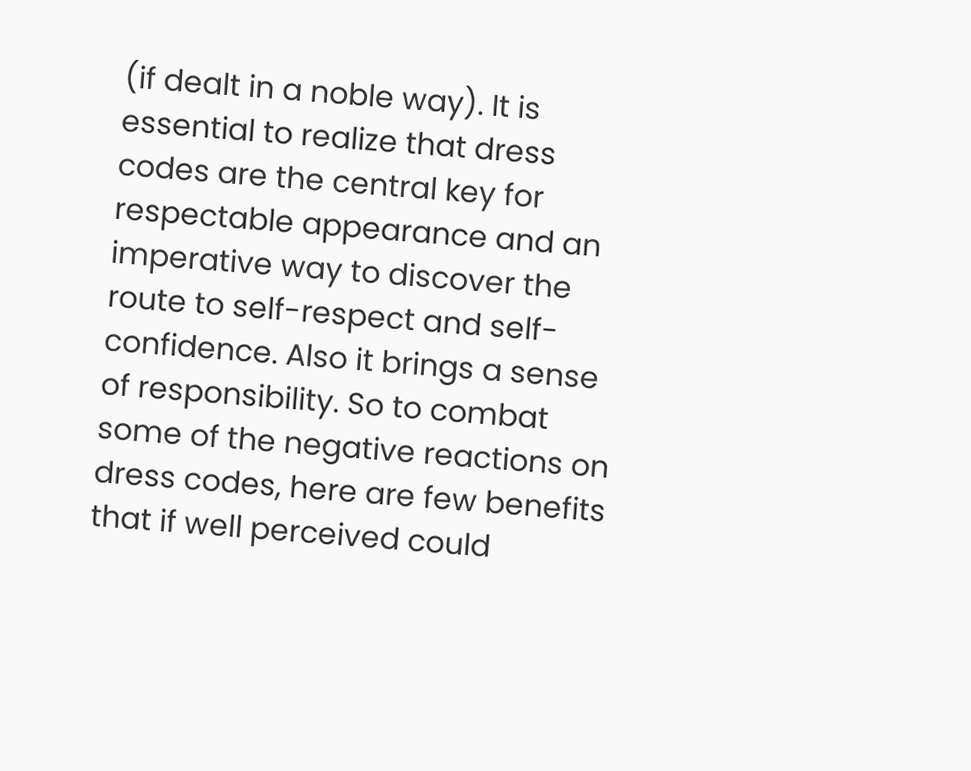(if dealt in a noble way). It is essential to realize that dress codes are the central key for respectable appearance and an imperative way to discover the route to self-respect and self-confidence. Also it brings a sense of responsibility. So to combat some of the negative reactions on dress codes, here are few benefits that if well perceived could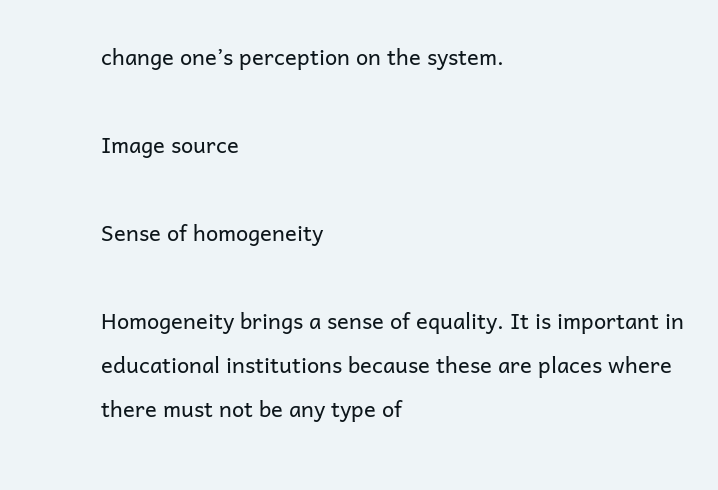change one’s perception on the system.

Image source

Sense of homogeneity

Homogeneity brings a sense of equality. It is important in educational institutions because these are places where there must not be any type of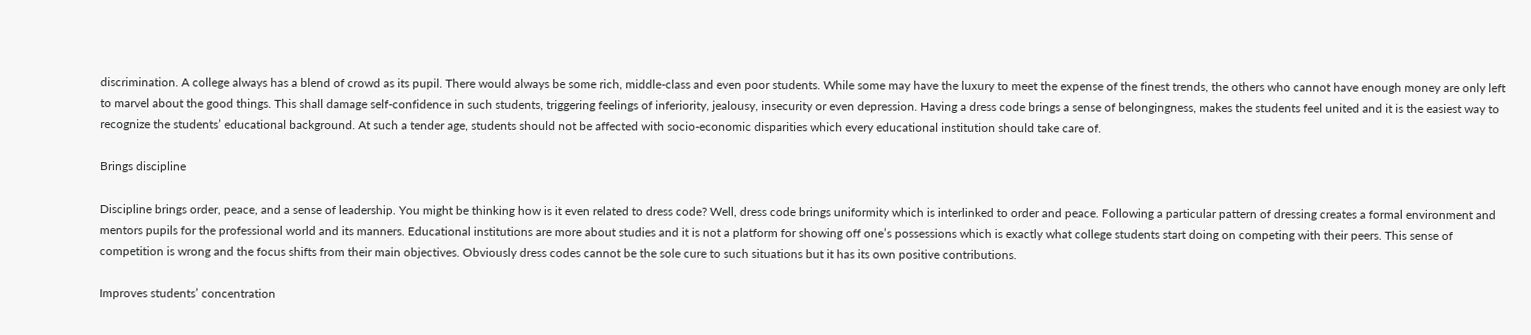discrimination. A college always has a blend of crowd as its pupil. There would always be some rich, middle-class and even poor students. While some may have the luxury to meet the expense of the finest trends, the others who cannot have enough money are only left to marvel about the good things. This shall damage self-confidence in such students, triggering feelings of inferiority, jealousy, insecurity or even depression. Having a dress code brings a sense of belongingness, makes the students feel united and it is the easiest way to recognize the students’ educational background. At such a tender age, students should not be affected with socio-economic disparities which every educational institution should take care of.

Brings discipline

Discipline brings order, peace, and a sense of leadership. You might be thinking how is it even related to dress code? Well, dress code brings uniformity which is interlinked to order and peace. Following a particular pattern of dressing creates a formal environment and mentors pupils for the professional world and its manners. Educational institutions are more about studies and it is not a platform for showing off one’s possessions which is exactly what college students start doing on competing with their peers. This sense of competition is wrong and the focus shifts from their main objectives. Obviously dress codes cannot be the sole cure to such situations but it has its own positive contributions.

Improves students’ concentration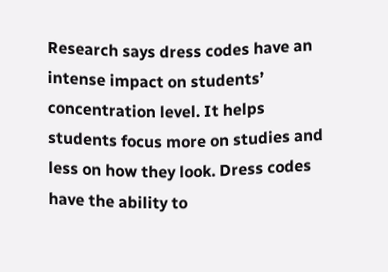Research says dress codes have an intense impact on students’ concentration level. It helps students focus more on studies and less on how they look. Dress codes have the ability to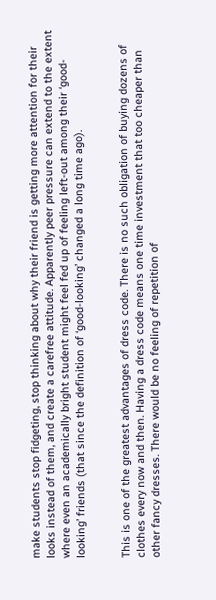make students stop fidgeting, stop thinking about why their friend is getting more attention for their looks instead of them, and create a carefree attitude. Apparently peer pressure can extend to the extent where even an academically bright student might feel fed up of feeling left-out among their ‘good-looking’ friends (that since the definition of ‘good-looking’ changed a long time ago).


This is one of the greatest advantages of dress code. There is no such obligation of buying dozens of clothes every now and then. Having a dress code means one time investment that too cheaper than other fancy dresses. There would be no feeling of repetition of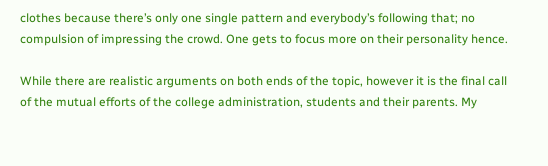clothes because there’s only one single pattern and everybody’s following that; no compulsion of impressing the crowd. One gets to focus more on their personality hence.

While there are realistic arguments on both ends of the topic, however it is the final call of the mutual efforts of the college administration, students and their parents. My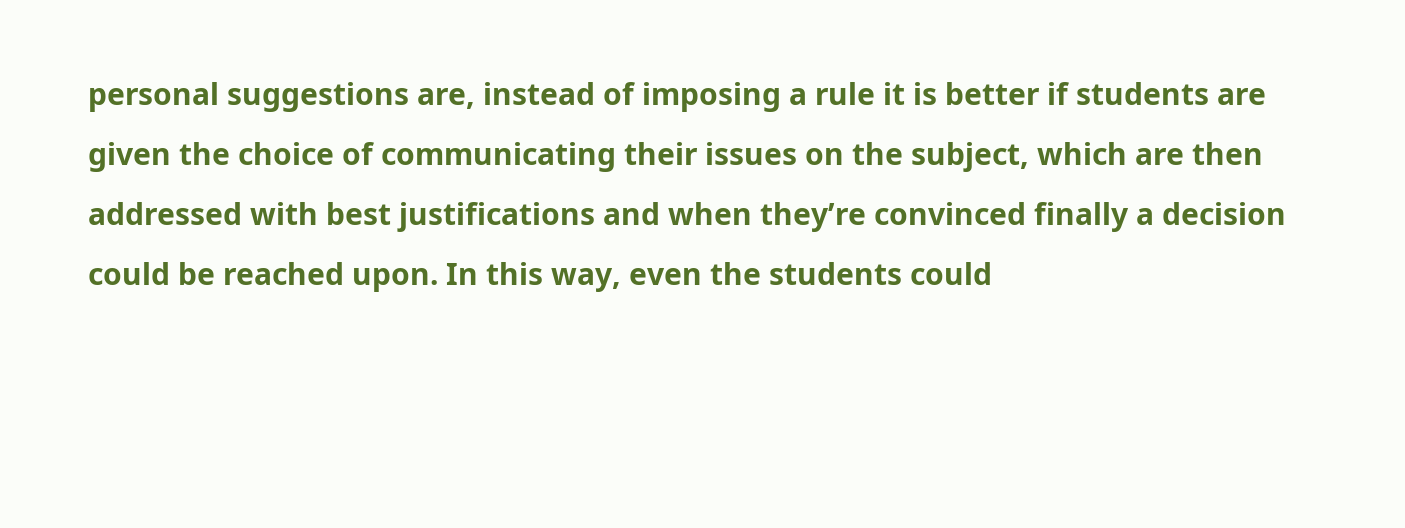personal suggestions are, instead of imposing a rule it is better if students are given the choice of communicating their issues on the subject, which are then addressed with best justifications and when they’re convinced finally a decision could be reached upon. In this way, even the students could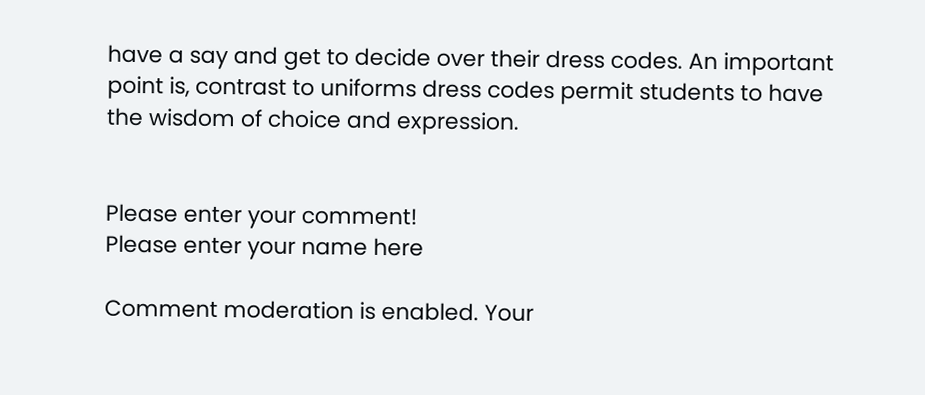have a say and get to decide over their dress codes. An important point is, contrast to uniforms dress codes permit students to have the wisdom of choice and expression.


Please enter your comment!
Please enter your name here

Comment moderation is enabled. Your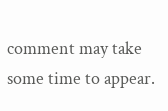comment may take some time to appear.